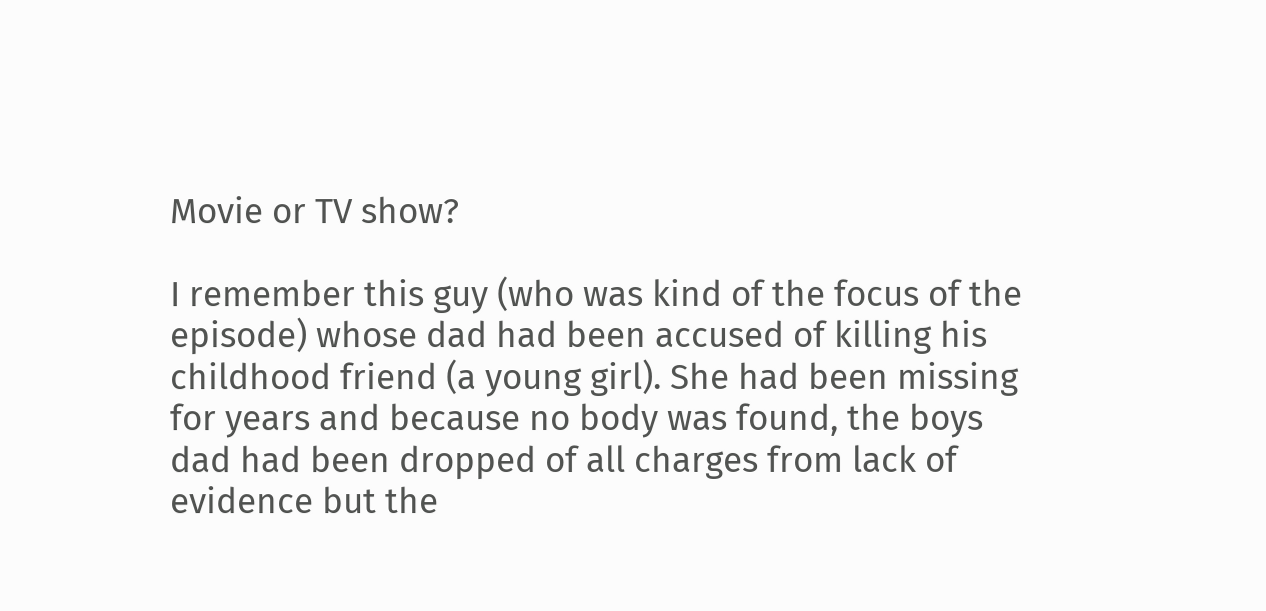Movie or TV show?

I remember this guy (who was kind of the focus of the episode) whose dad had been accused of killing his childhood friend (a young girl). She had been missing for years and because no body was found, the boys dad had been dropped of all charges from lack of evidence but the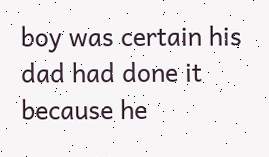boy was certain his dad had done it because he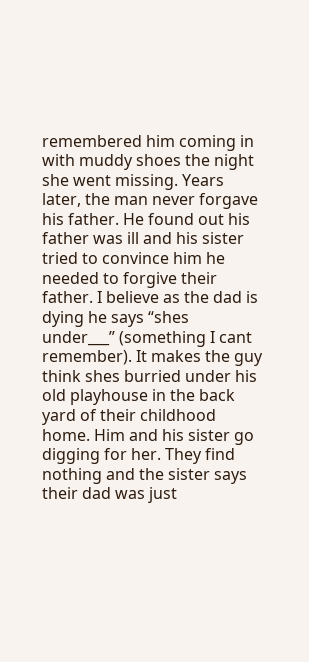remembered him coming in with muddy shoes the night she went missing. Years later, the man never forgave his father. He found out his father was ill and his sister tried to convince him he needed to forgive their father. I believe as the dad is dying he says “shes under___” (something I cant remember). It makes the guy think shes burried under his old playhouse in the back yard of their childhood home. Him and his sister go digging for her. They find nothing and the sister says their dad was just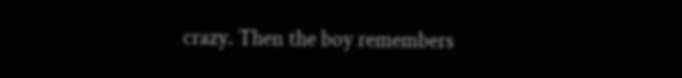crazy. Then the boy remembers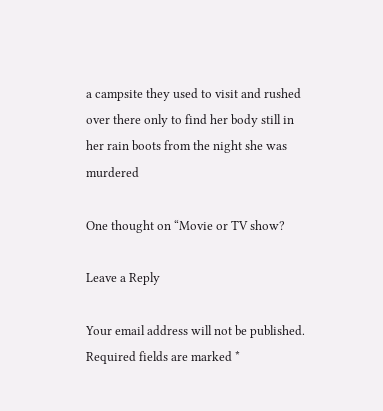a campsite they used to visit and rushed over there only to find her body still in her rain boots from the night she was murdered

One thought on “Movie or TV show?

Leave a Reply

Your email address will not be published. Required fields are marked *